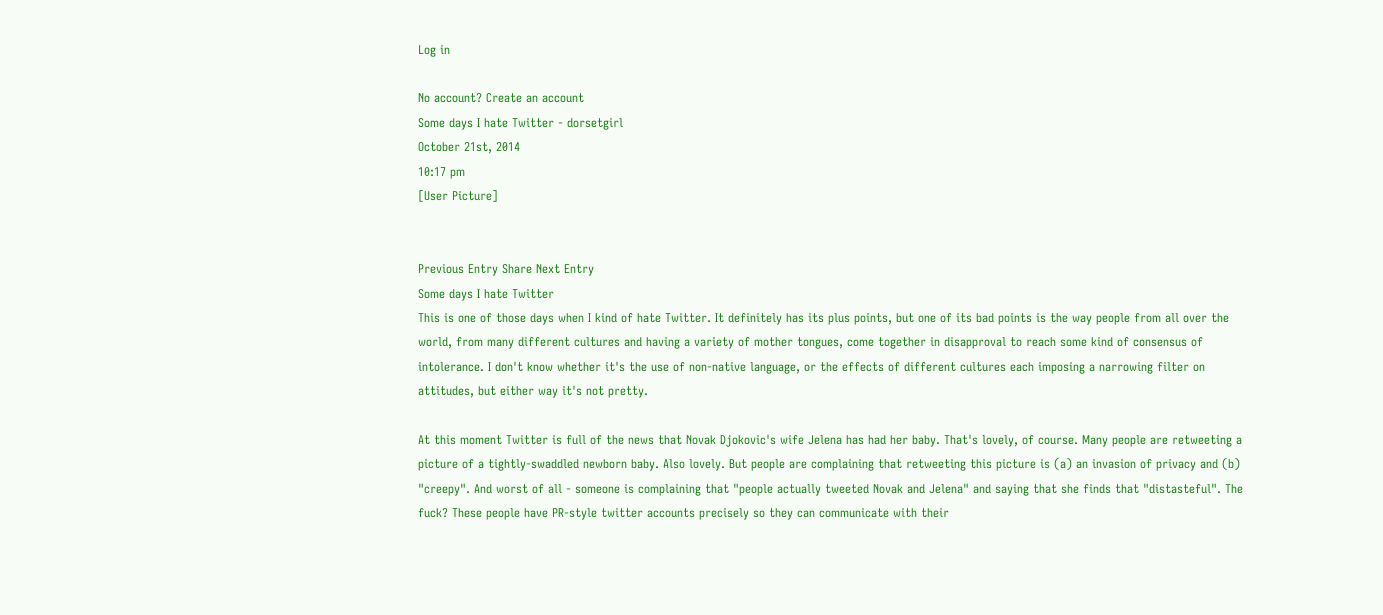Log in

No account? Create an account
Some days I hate Twitter - dorsetgirl
October 21st, 2014
10:17 pm
[User Picture]


Previous Entry Share Next Entry
Some days I hate Twitter
This is one of those days when I kind of hate Twitter. It definitely has its plus points, but one of its bad points is the way people from all over the world, from many different cultures and having a variety of mother tongues, come together in disapproval to reach some kind of consensus of intolerance. I don't know whether it's the use of non-native language, or the effects of different cultures each imposing a narrowing filter on attitudes, but either way it's not pretty.

At this moment Twitter is full of the news that Novak Djokovic's wife Jelena has had her baby. That's lovely, of course. Many people are retweeting a picture of a tightly-swaddled newborn baby. Also lovely. But people are complaining that retweeting this picture is (a) an invasion of privacy and (b) "creepy". And worst of all - someone is complaining that "people actually tweeted Novak and Jelena" and saying that she finds that "distasteful". The fuck? These people have PR-style twitter accounts precisely so they can communicate with their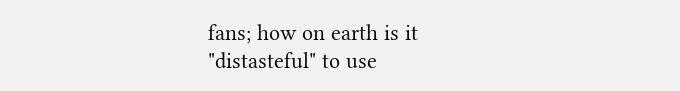fans; how on earth is it "distasteful" to use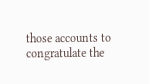those accounts to congratulate the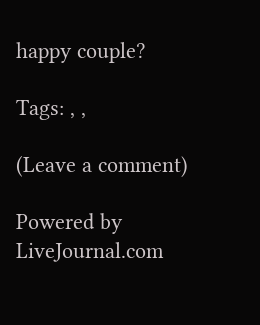happy couple?

Tags: , ,

(Leave a comment)

Powered by LiveJournal.com